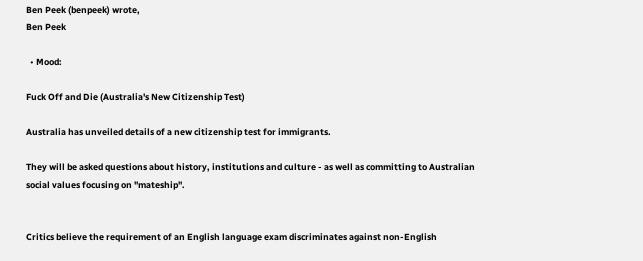Ben Peek (benpeek) wrote,
Ben Peek

  • Mood:

Fuck Off and Die (Australia's New Citizenship Test)

Australia has unveiled details of a new citizenship test for immigrants.

They will be asked questions about history, institutions and culture - as well as committing to Australian social values focusing on "mateship".


Critics believe the requirement of an English language exam discriminates against non-English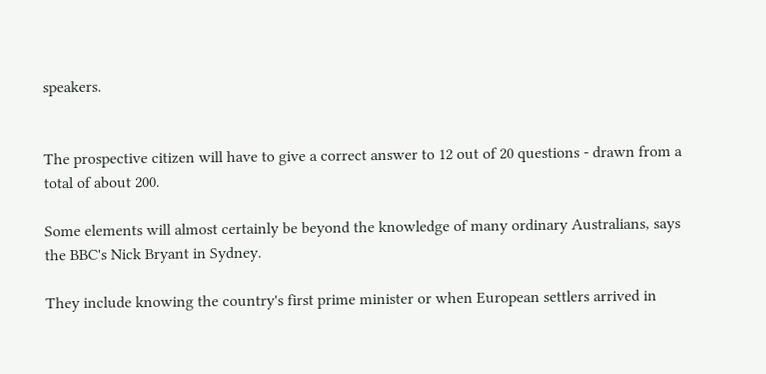speakers.


The prospective citizen will have to give a correct answer to 12 out of 20 questions - drawn from a total of about 200.

Some elements will almost certainly be beyond the knowledge of many ordinary Australians, says the BBC's Nick Bryant in Sydney.

They include knowing the country's first prime minister or when European settlers arrived in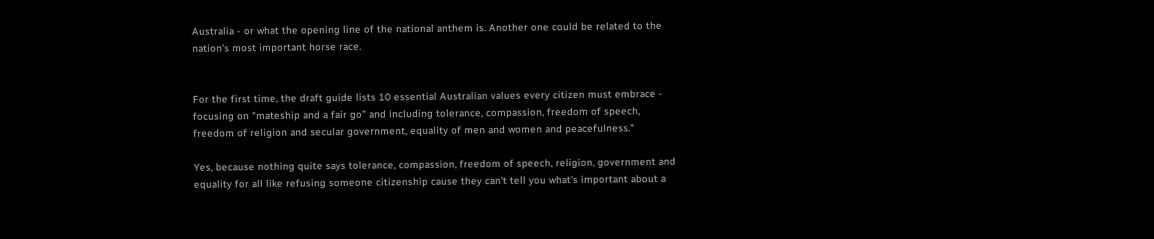Australia - or what the opening line of the national anthem is. Another one could be related to the nation's most important horse race.


For the first time, the draft guide lists 10 essential Australian values every citizen must embrace - focusing on "mateship and a fair go" and including tolerance, compassion, freedom of speech, freedom of religion and secular government, equality of men and women and peacefulness."

Yes, because nothing quite says tolerance, compassion, freedom of speech, religion, government and equality for all like refusing someone citizenship cause they can't tell you what's important about a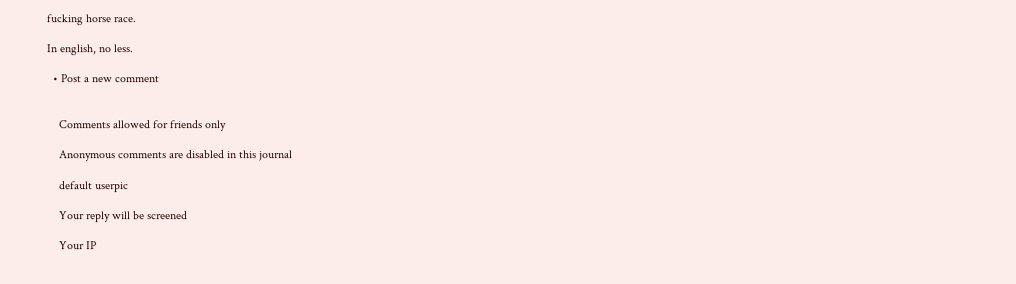fucking horse race.

In english, no less.

  • Post a new comment


    Comments allowed for friends only

    Anonymous comments are disabled in this journal

    default userpic

    Your reply will be screened

    Your IP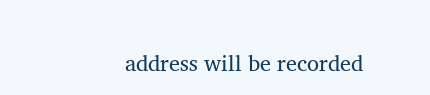address will be recorded